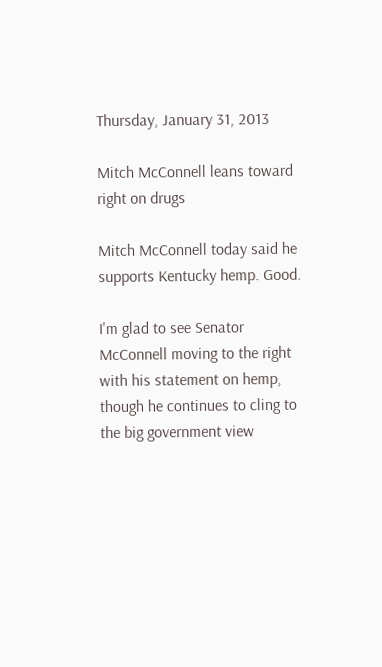Thursday, January 31, 2013

Mitch McConnell leans toward right on drugs

Mitch McConnell today said he supports Kentucky hemp. Good.

I'm glad to see Senator McConnell moving to the right with his statement on hemp, though he continues to cling to the big government view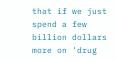that if we just spend a few billion dollars more on 'drug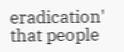eradication' that people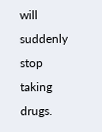will suddenly stop taking drugs.